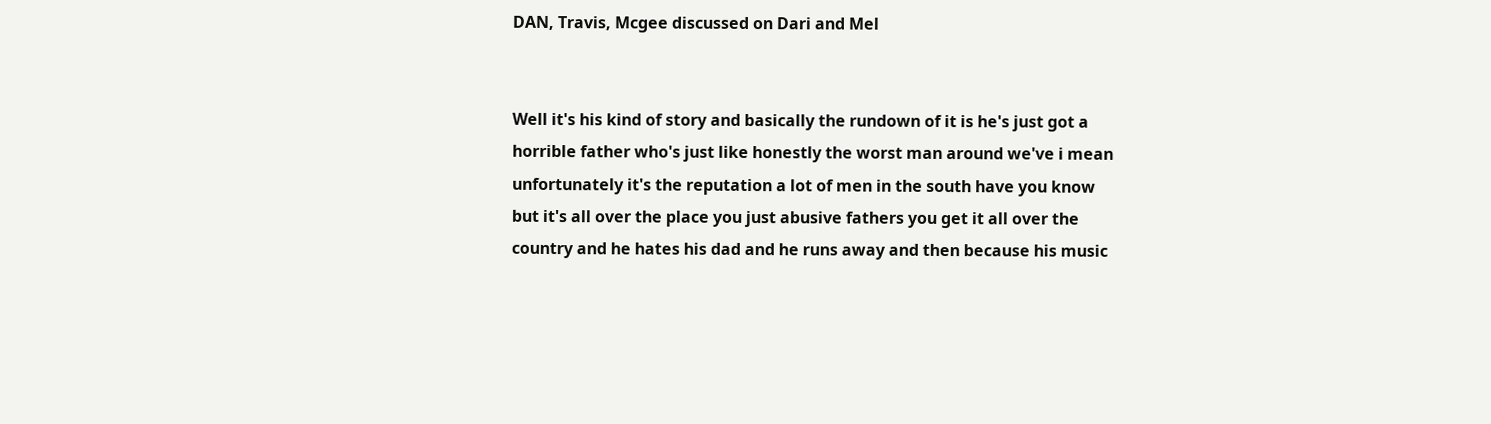DAN, Travis, Mcgee discussed on Dari and Mel


Well it's his kind of story and basically the rundown of it is he's just got a horrible father who's just like honestly the worst man around we've i mean unfortunately it's the reputation a lot of men in the south have you know but it's all over the place you just abusive fathers you get it all over the country and he hates his dad and he runs away and then because his music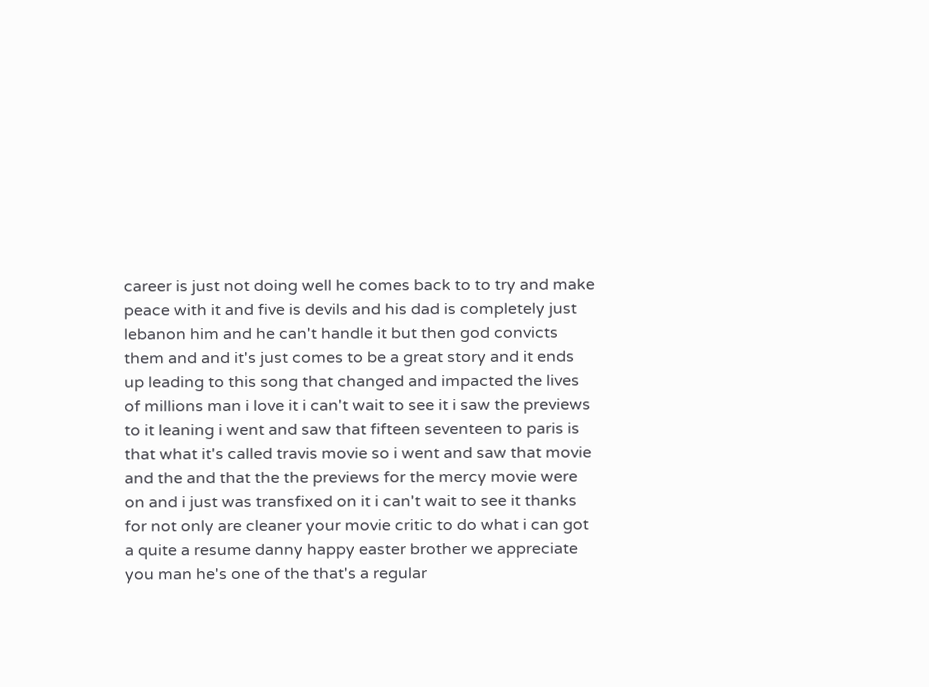career is just not doing well he comes back to to try and make peace with it and five is devils and his dad is completely just lebanon him and he can't handle it but then god convicts them and and it's just comes to be a great story and it ends up leading to this song that changed and impacted the lives of millions man i love it i can't wait to see it i saw the previews to it leaning i went and saw that fifteen seventeen to paris is that what it's called travis movie so i went and saw that movie and the and that the the previews for the mercy movie were on and i just was transfixed on it i can't wait to see it thanks for not only are cleaner your movie critic to do what i can got a quite a resume danny happy easter brother we appreciate you man he's one of the that's a regular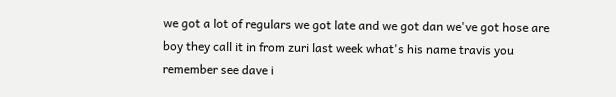we got a lot of regulars we got late and we got dan we've got hose are boy they call it in from zuri last week what's his name travis you remember see dave i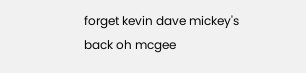forget kevin dave mickey's back oh mcgee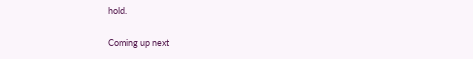hold.

Coming up next